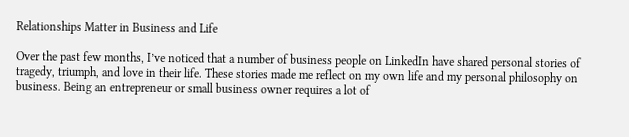Relationships Matter in Business and Life

Over the past few months, I’ve noticed that a number of business people on LinkedIn have shared personal stories of tragedy, triumph, and love in their life. These stories made me reflect on my own life and my personal philosophy on business. Being an entrepreneur or small business owner requires a lot of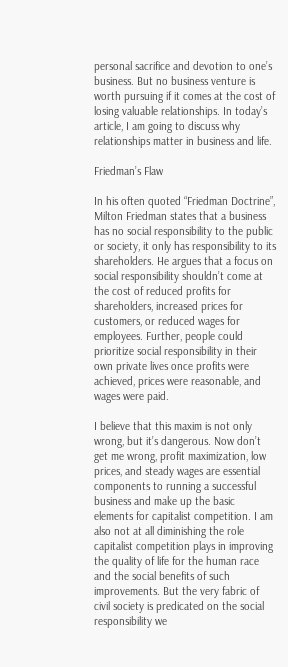personal sacrifice and devotion to one’s business. But no business venture is worth pursuing if it comes at the cost of losing valuable relationships. In today’s article, I am going to discuss why relationships matter in business and life.

Friedman’s Flaw

In his often quoted “Friedman Doctrine”, Milton Friedman states that a business has no social responsibility to the public or society, it only has responsibility to its shareholders. He argues that a focus on social responsibility shouldn’t come at the cost of reduced profits for shareholders, increased prices for customers, or reduced wages for employees. Further, people could prioritize social responsibility in their own private lives once profits were achieved, prices were reasonable, and wages were paid.

I believe that this maxim is not only wrong, but it’s dangerous. Now don’t get me wrong, profit maximization, low prices, and steady wages are essential components to running a successful business and make up the basic elements for capitalist competition. I am also not at all diminishing the role capitalist competition plays in improving the quality of life for the human race and the social benefits of such improvements. But the very fabric of civil society is predicated on the social responsibility we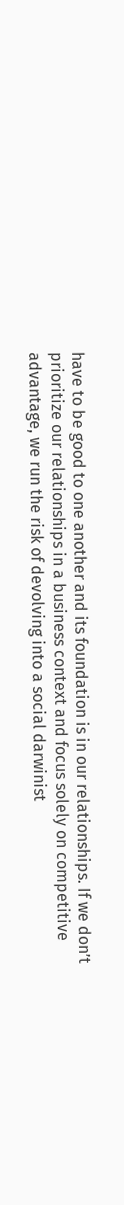have to be good to one another and its foundation is in our relationships. If we don’t prioritize our relationships in a business context and focus solely on competitive advantage, we run the risk of devolving into a social darwinist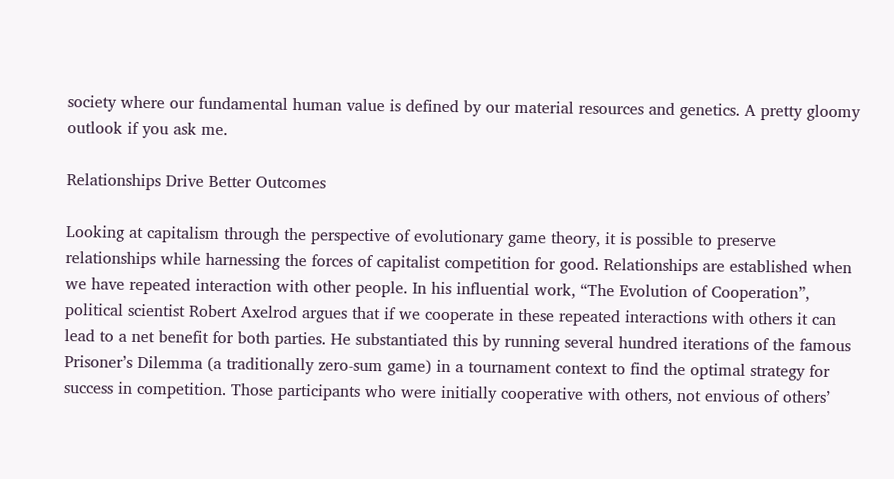society where our fundamental human value is defined by our material resources and genetics. A pretty gloomy outlook if you ask me.

Relationships Drive Better Outcomes

Looking at capitalism through the perspective of evolutionary game theory, it is possible to preserve relationships while harnessing the forces of capitalist competition for good. Relationships are established when we have repeated interaction with other people. In his influential work, “The Evolution of Cooperation”, political scientist Robert Axelrod argues that if we cooperate in these repeated interactions with others it can lead to a net benefit for both parties. He substantiated this by running several hundred iterations of the famous Prisoner’s Dilemma (a traditionally zero-sum game) in a tournament context to find the optimal strategy for success in competition. Those participants who were initially cooperative with others, not envious of others’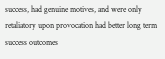success, had genuine motives, and were only retaliatory upon provocation had better long term success outcomes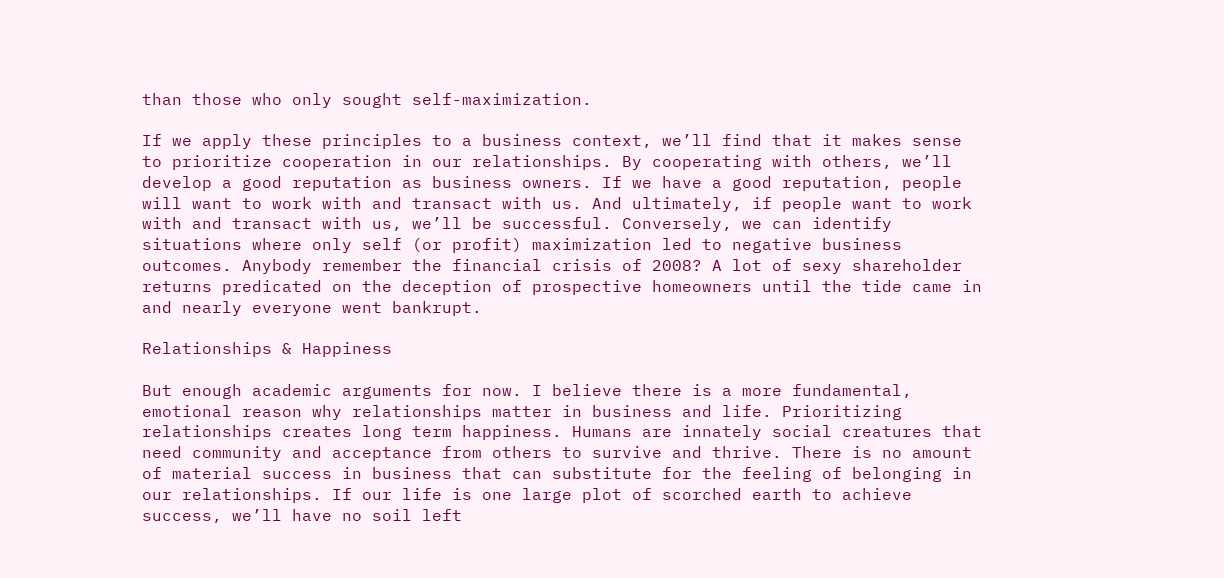than those who only sought self-maximization.

If we apply these principles to a business context, we’ll find that it makes sense to prioritize cooperation in our relationships. By cooperating with others, we’ll develop a good reputation as business owners. If we have a good reputation, people will want to work with and transact with us. And ultimately, if people want to work with and transact with us, we’ll be successful. Conversely, we can identify situations where only self (or profit) maximization led to negative business outcomes. Anybody remember the financial crisis of 2008? A lot of sexy shareholder returns predicated on the deception of prospective homeowners until the tide came in and nearly everyone went bankrupt.

Relationships & Happiness

But enough academic arguments for now. I believe there is a more fundamental, emotional reason why relationships matter in business and life. Prioritizing relationships creates long term happiness. Humans are innately social creatures that need community and acceptance from others to survive and thrive. There is no amount of material success in business that can substitute for the feeling of belonging in our relationships. If our life is one large plot of scorched earth to achieve success, we’ll have no soil left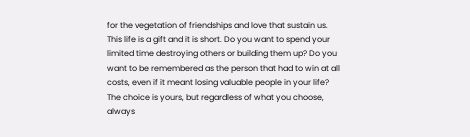for the vegetation of friendships and love that sustain us. This life is a gift and it is short. Do you want to spend your limited time destroying others or building them up? Do you want to be remembered as the person that had to win at all costs, even if it meant losing valuable people in your life? The choice is yours, but regardless of what you choose, always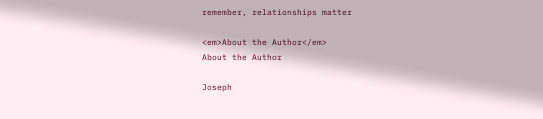remember, relationships matter

<em>About the Author</em>
About the Author

Joseph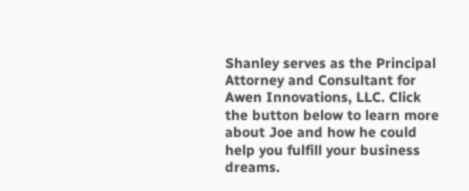Shanley serves as the Principal Attorney and Consultant for Awen Innovations, LLC. Click the button below to learn more about Joe and how he could help you fulfill your business dreams.